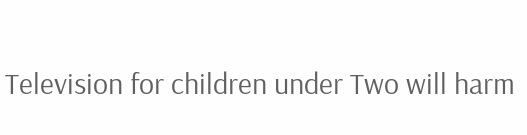Television for children under Two will harm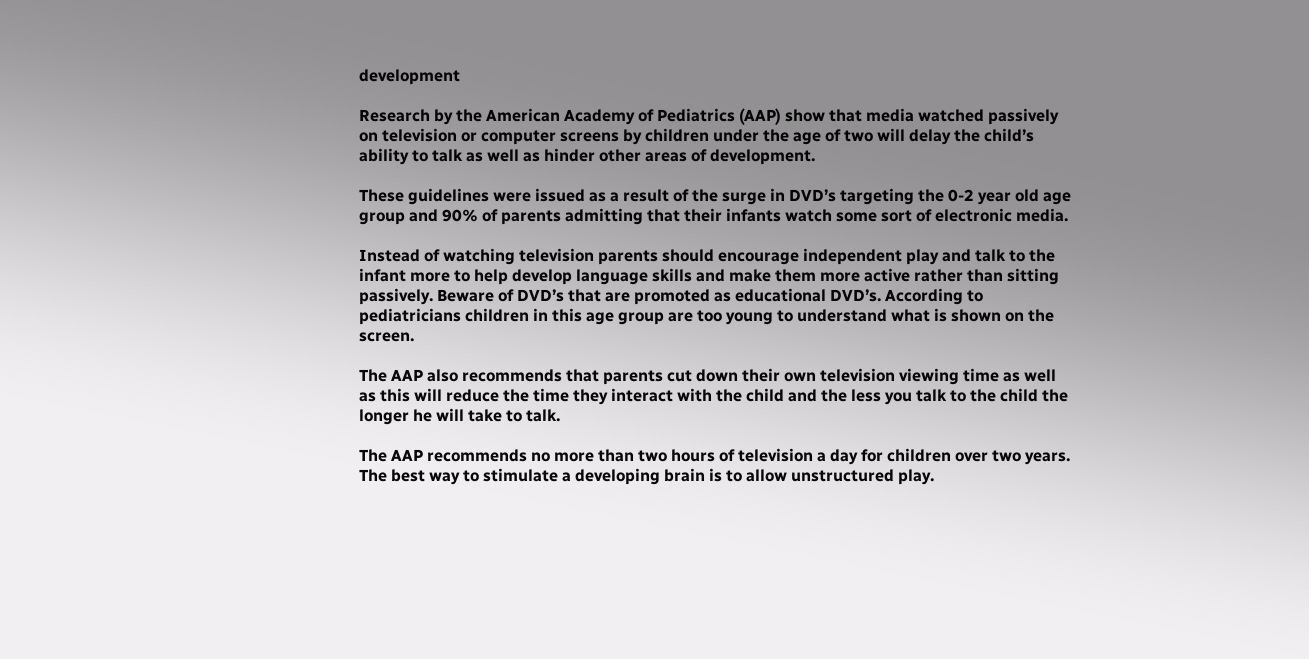development

Research by the American Academy of Pediatrics (AAP) show that media watched passively on television or computer screens by children under the age of two will delay the child’s ability to talk as well as hinder other areas of development.

These guidelines were issued as a result of the surge in DVD’s targeting the 0-2 year old age group and 90% of parents admitting that their infants watch some sort of electronic media.

Instead of watching television parents should encourage independent play and talk to the infant more to help develop language skills and make them more active rather than sitting passively. Beware of DVD’s that are promoted as educational DVD’s. According to pediatricians children in this age group are too young to understand what is shown on the screen.

The AAP also recommends that parents cut down their own television viewing time as well as this will reduce the time they interact with the child and the less you talk to the child the longer he will take to talk.

The AAP recommends no more than two hours of television a day for children over two years. The best way to stimulate a developing brain is to allow unstructured play.